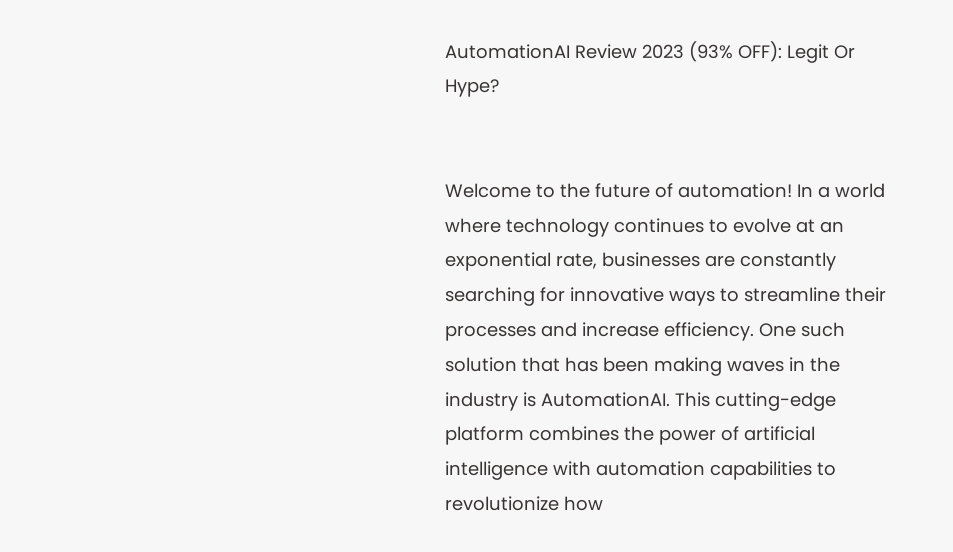AutomationAI Review 2023 (93% OFF): Legit Or Hype?


Welcome to the future of automation! In a world where technology continues to evolve at an exponential rate, businesses are constantly searching for innovative ways to streamline their processes and increase efficiency. One such solution that has been making waves in the industry is AutomationAI. This cutting-edge platform combines the power of artificial intelligence with automation capabilities to revolutionize how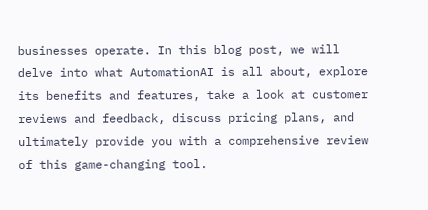businesses operate. In this blog post, we will delve into what AutomationAI is all about, explore its benefits and features, take a look at customer reviews and feedback, discuss pricing plans, and ultimately provide you with a comprehensive review of this game-changing tool.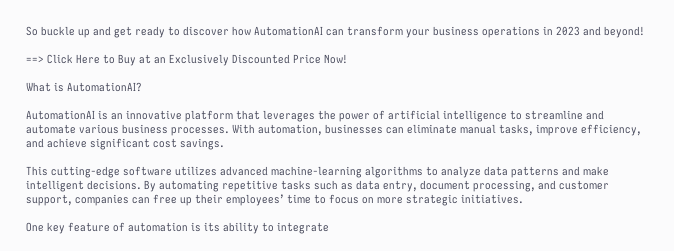So buckle up and get ready to discover how AutomationAI can transform your business operations in 2023 and beyond!

==> Click Here to Buy at an Exclusively Discounted Price Now!

What is AutomationAI?

AutomationAI is an innovative platform that leverages the power of artificial intelligence to streamline and automate various business processes. With automation, businesses can eliminate manual tasks, improve efficiency, and achieve significant cost savings.

This cutting-edge software utilizes advanced machine-learning algorithms to analyze data patterns and make intelligent decisions. By automating repetitive tasks such as data entry, document processing, and customer support, companies can free up their employees’ time to focus on more strategic initiatives.

One key feature of automation is its ability to integrate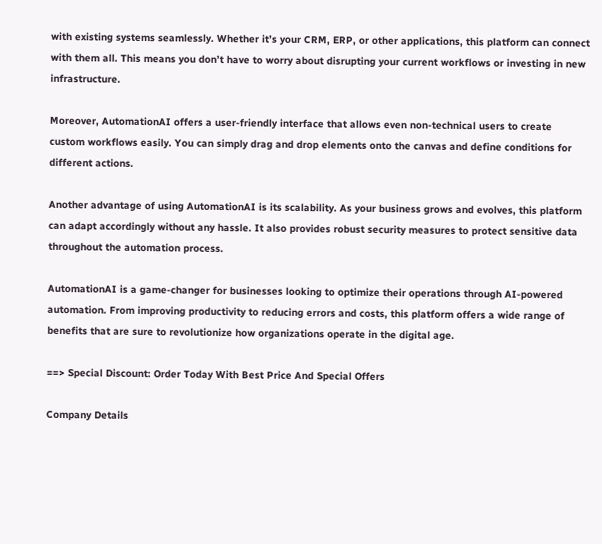with existing systems seamlessly. Whether it’s your CRM, ERP, or other applications, this platform can connect with them all. This means you don’t have to worry about disrupting your current workflows or investing in new infrastructure.

Moreover, AutomationAI offers a user-friendly interface that allows even non-technical users to create custom workflows easily. You can simply drag and drop elements onto the canvas and define conditions for different actions.

Another advantage of using AutomationAI is its scalability. As your business grows and evolves, this platform can adapt accordingly without any hassle. It also provides robust security measures to protect sensitive data throughout the automation process.

AutomationAI is a game-changer for businesses looking to optimize their operations through AI-powered automation. From improving productivity to reducing errors and costs, this platform offers a wide range of benefits that are sure to revolutionize how organizations operate in the digital age.

==> Special Discount: Order Today With Best Price And Special Offers

Company Details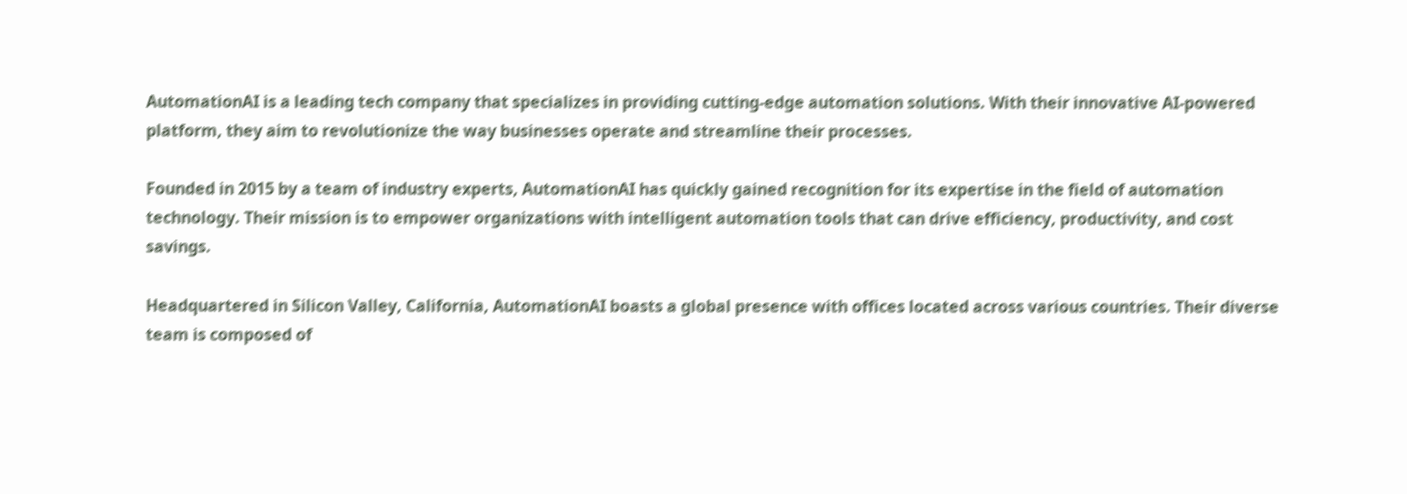AutomationAI is a leading tech company that specializes in providing cutting-edge automation solutions. With their innovative AI-powered platform, they aim to revolutionize the way businesses operate and streamline their processes.

Founded in 2015 by a team of industry experts, AutomationAI has quickly gained recognition for its expertise in the field of automation technology. Their mission is to empower organizations with intelligent automation tools that can drive efficiency, productivity, and cost savings.

Headquartered in Silicon Valley, California, AutomationAI boasts a global presence with offices located across various countries. Their diverse team is composed of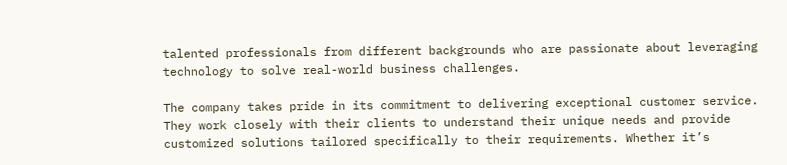talented professionals from different backgrounds who are passionate about leveraging technology to solve real-world business challenges.

The company takes pride in its commitment to delivering exceptional customer service. They work closely with their clients to understand their unique needs and provide customized solutions tailored specifically to their requirements. Whether it’s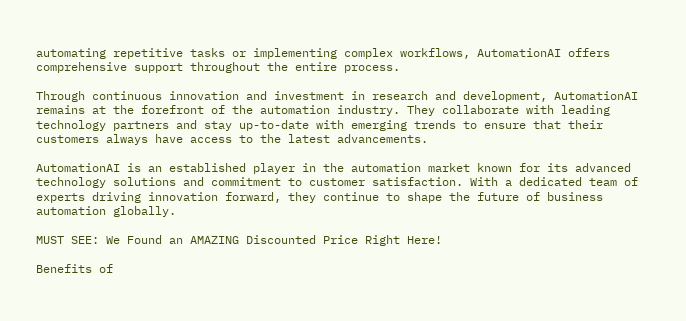automating repetitive tasks or implementing complex workflows, AutomationAI offers comprehensive support throughout the entire process.

Through continuous innovation and investment in research and development, AutomationAI remains at the forefront of the automation industry. They collaborate with leading technology partners and stay up-to-date with emerging trends to ensure that their customers always have access to the latest advancements.

AutomationAI is an established player in the automation market known for its advanced technology solutions and commitment to customer satisfaction. With a dedicated team of experts driving innovation forward, they continue to shape the future of business automation globally.

MUST SEE: We Found an AMAZING Discounted Price Right Here!

Benefits of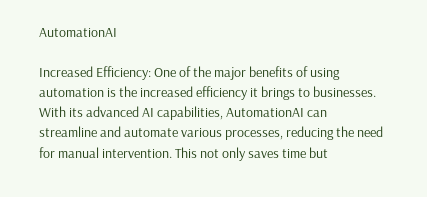AutomationAI

Increased Efficiency: One of the major benefits of using automation is the increased efficiency it brings to businesses. With its advanced AI capabilities, AutomationAI can streamline and automate various processes, reducing the need for manual intervention. This not only saves time but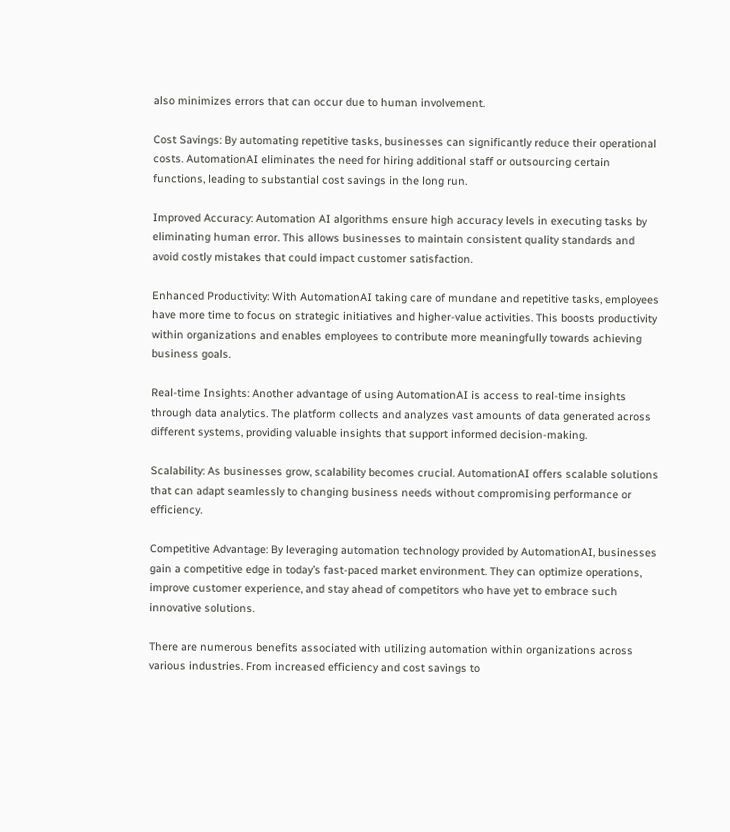also minimizes errors that can occur due to human involvement.

Cost Savings: By automating repetitive tasks, businesses can significantly reduce their operational costs. AutomationAI eliminates the need for hiring additional staff or outsourcing certain functions, leading to substantial cost savings in the long run.

Improved Accuracy: Automation AI algorithms ensure high accuracy levels in executing tasks by eliminating human error. This allows businesses to maintain consistent quality standards and avoid costly mistakes that could impact customer satisfaction.

Enhanced Productivity: With AutomationAI taking care of mundane and repetitive tasks, employees have more time to focus on strategic initiatives and higher-value activities. This boosts productivity within organizations and enables employees to contribute more meaningfully towards achieving business goals.

Real-time Insights: Another advantage of using AutomationAI is access to real-time insights through data analytics. The platform collects and analyzes vast amounts of data generated across different systems, providing valuable insights that support informed decision-making.

Scalability: As businesses grow, scalability becomes crucial. AutomationAI offers scalable solutions that can adapt seamlessly to changing business needs without compromising performance or efficiency.

Competitive Advantage: By leveraging automation technology provided by AutomationAI, businesses gain a competitive edge in today’s fast-paced market environment. They can optimize operations, improve customer experience, and stay ahead of competitors who have yet to embrace such innovative solutions.

There are numerous benefits associated with utilizing automation within organizations across various industries. From increased efficiency and cost savings to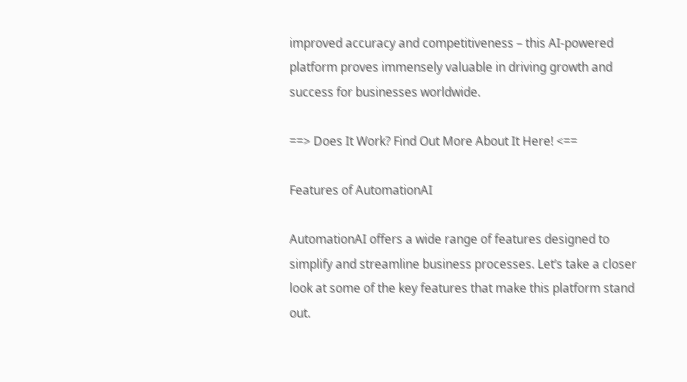improved accuracy and competitiveness – this AI-powered platform proves immensely valuable in driving growth and success for businesses worldwide.

==> Does It Work? Find Out More About It Here! <==

Features of AutomationAI

AutomationAI offers a wide range of features designed to simplify and streamline business processes. Let’s take a closer look at some of the key features that make this platform stand out.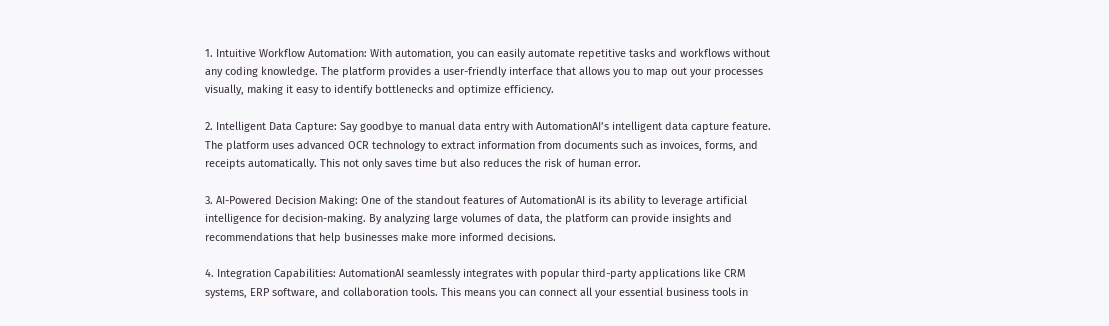1. Intuitive Workflow Automation: With automation, you can easily automate repetitive tasks and workflows without any coding knowledge. The platform provides a user-friendly interface that allows you to map out your processes visually, making it easy to identify bottlenecks and optimize efficiency.

2. Intelligent Data Capture: Say goodbye to manual data entry with AutomationAI’s intelligent data capture feature. The platform uses advanced OCR technology to extract information from documents such as invoices, forms, and receipts automatically. This not only saves time but also reduces the risk of human error.

3. AI-Powered Decision Making: One of the standout features of AutomationAI is its ability to leverage artificial intelligence for decision-making. By analyzing large volumes of data, the platform can provide insights and recommendations that help businesses make more informed decisions.

4. Integration Capabilities: AutomationAI seamlessly integrates with popular third-party applications like CRM systems, ERP software, and collaboration tools. This means you can connect all your essential business tools in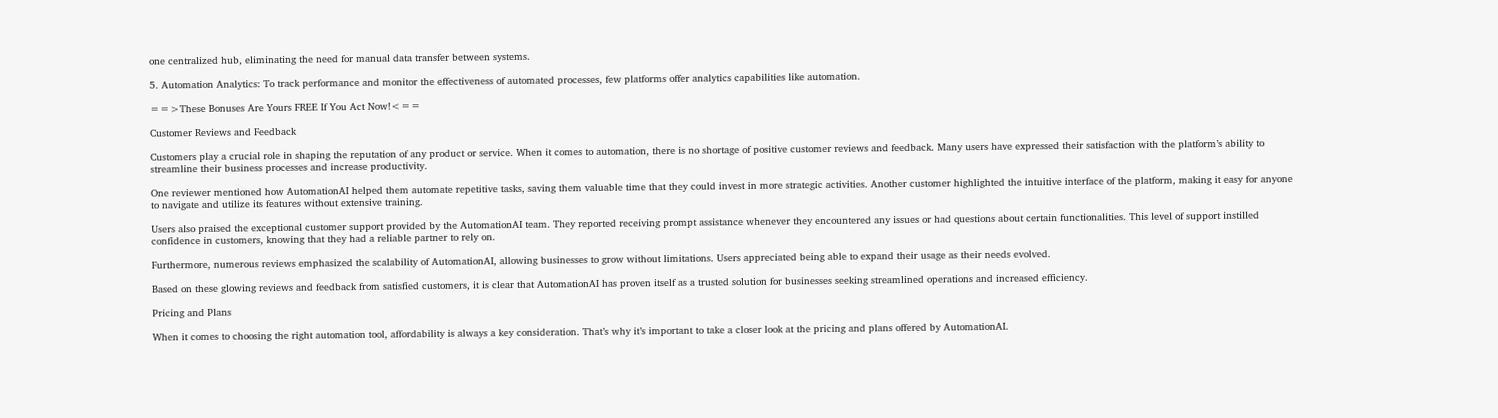one centralized hub, eliminating the need for manual data transfer between systems.

5. Automation Analytics: To track performance and monitor the effectiveness of automated processes, few platforms offer analytics capabilities like automation.

==>These Bonuses Are Yours FREE If You Act Now!<==

Customer Reviews and Feedback

Customers play a crucial role in shaping the reputation of any product or service. When it comes to automation, there is no shortage of positive customer reviews and feedback. Many users have expressed their satisfaction with the platform’s ability to streamline their business processes and increase productivity.

One reviewer mentioned how AutomationAI helped them automate repetitive tasks, saving them valuable time that they could invest in more strategic activities. Another customer highlighted the intuitive interface of the platform, making it easy for anyone to navigate and utilize its features without extensive training.

Users also praised the exceptional customer support provided by the AutomationAI team. They reported receiving prompt assistance whenever they encountered any issues or had questions about certain functionalities. This level of support instilled confidence in customers, knowing that they had a reliable partner to rely on.

Furthermore, numerous reviews emphasized the scalability of AutomationAI, allowing businesses to grow without limitations. Users appreciated being able to expand their usage as their needs evolved.

Based on these glowing reviews and feedback from satisfied customers, it is clear that AutomationAI has proven itself as a trusted solution for businesses seeking streamlined operations and increased efficiency.

Pricing and Plans

When it comes to choosing the right automation tool, affordability is always a key consideration. That’s why it’s important to take a closer look at the pricing and plans offered by AutomationAI.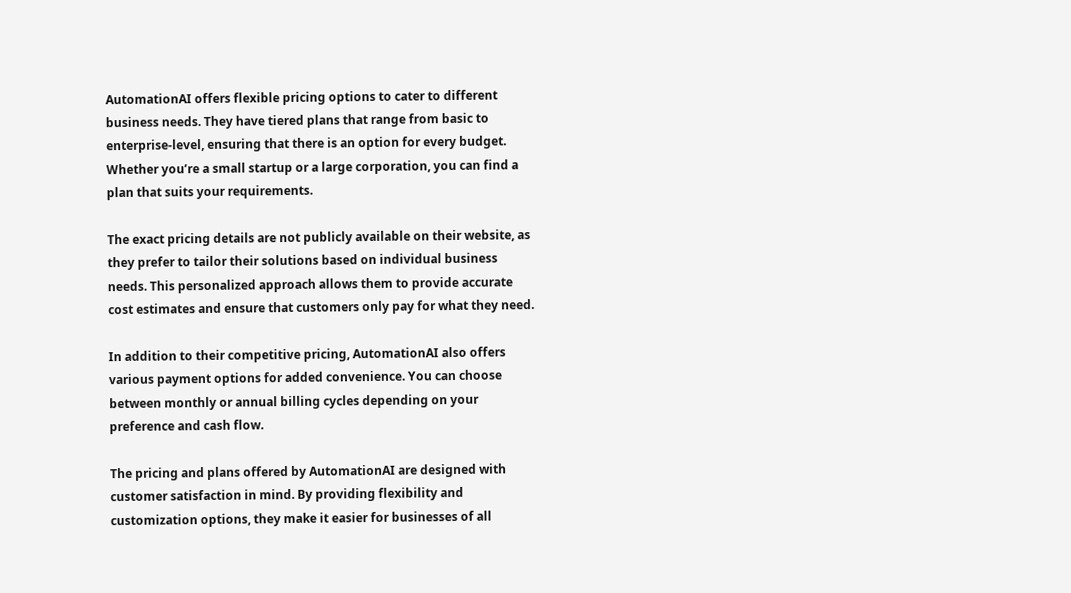AutomationAI offers flexible pricing options to cater to different business needs. They have tiered plans that range from basic to enterprise-level, ensuring that there is an option for every budget. Whether you’re a small startup or a large corporation, you can find a plan that suits your requirements.

The exact pricing details are not publicly available on their website, as they prefer to tailor their solutions based on individual business needs. This personalized approach allows them to provide accurate cost estimates and ensure that customers only pay for what they need.

In addition to their competitive pricing, AutomationAI also offers various payment options for added convenience. You can choose between monthly or annual billing cycles depending on your preference and cash flow.

The pricing and plans offered by AutomationAI are designed with customer satisfaction in mind. By providing flexibility and customization options, they make it easier for businesses of all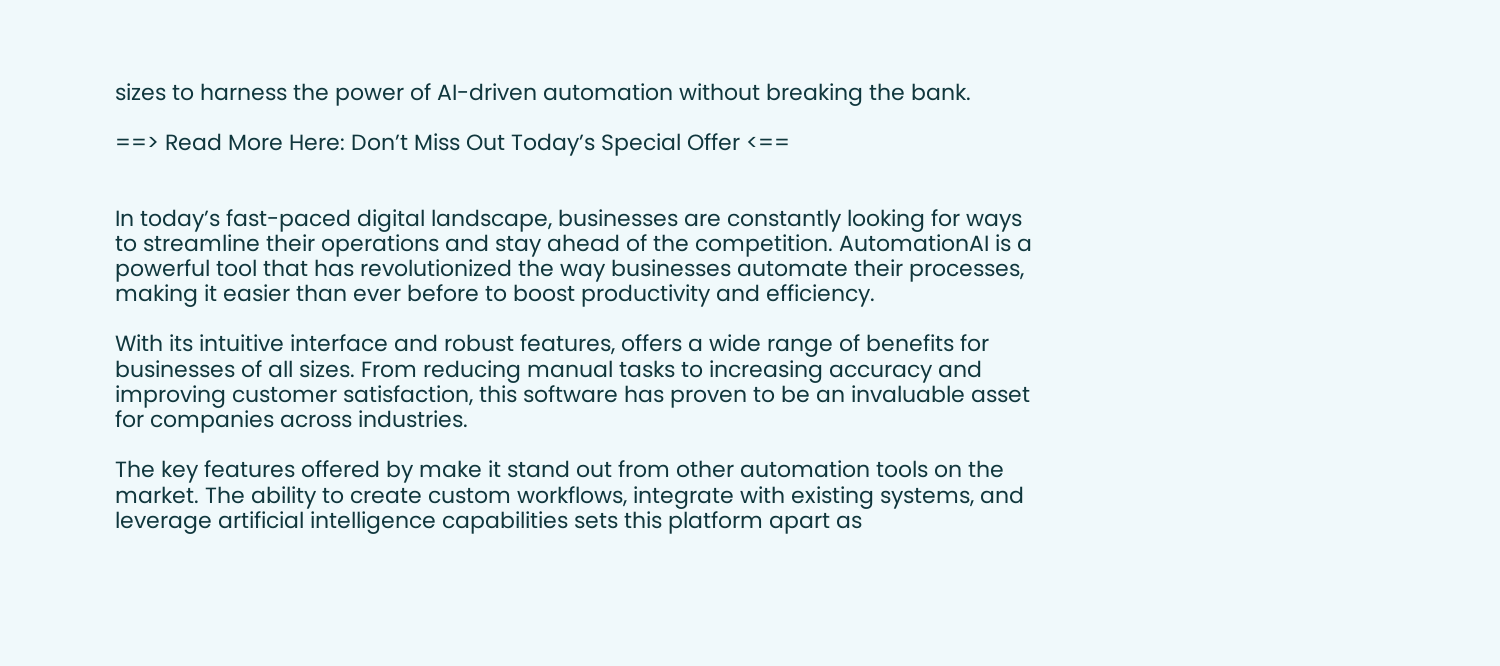sizes to harness the power of AI-driven automation without breaking the bank.

==> Read More Here: Don’t Miss Out Today’s Special Offer <==


In today’s fast-paced digital landscape, businesses are constantly looking for ways to streamline their operations and stay ahead of the competition. AutomationAI is a powerful tool that has revolutionized the way businesses automate their processes, making it easier than ever before to boost productivity and efficiency.

With its intuitive interface and robust features, offers a wide range of benefits for businesses of all sizes. From reducing manual tasks to increasing accuracy and improving customer satisfaction, this software has proven to be an invaluable asset for companies across industries.

The key features offered by make it stand out from other automation tools on the market. The ability to create custom workflows, integrate with existing systems, and leverage artificial intelligence capabilities sets this platform apart as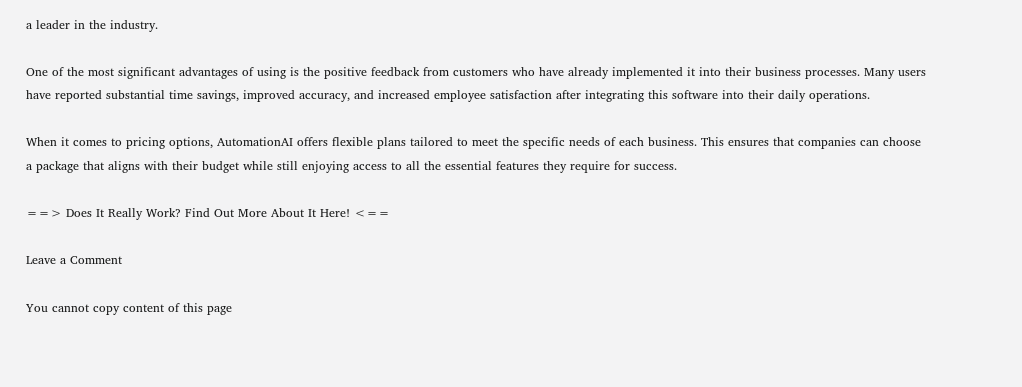a leader in the industry.

One of the most significant advantages of using is the positive feedback from customers who have already implemented it into their business processes. Many users have reported substantial time savings, improved accuracy, and increased employee satisfaction after integrating this software into their daily operations.

When it comes to pricing options, AutomationAI offers flexible plans tailored to meet the specific needs of each business. This ensures that companies can choose a package that aligns with their budget while still enjoying access to all the essential features they require for success.

==> Does It Really Work? Find Out More About It Here! <==

Leave a Comment

You cannot copy content of this page